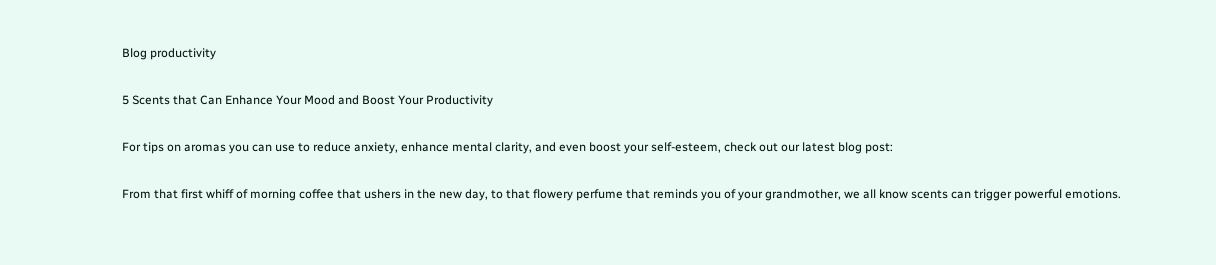Blog productivity

5 Scents that Can Enhance Your Mood and Boost Your Productivity

For tips on aromas you can use to reduce anxiety, enhance mental clarity, and even boost your self-esteem, check out our latest blog post:

From that first whiff of morning coffee that ushers in the new day, to that flowery perfume that reminds you of your grandmother, we all know scents can trigger powerful emotions.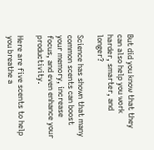But did you know that they can also help you work harder, smarter, and longer?

Science has shown that many common scents can boost your memory, increase focus, and even enhance your productivity.

Here are five scents to help you breathe a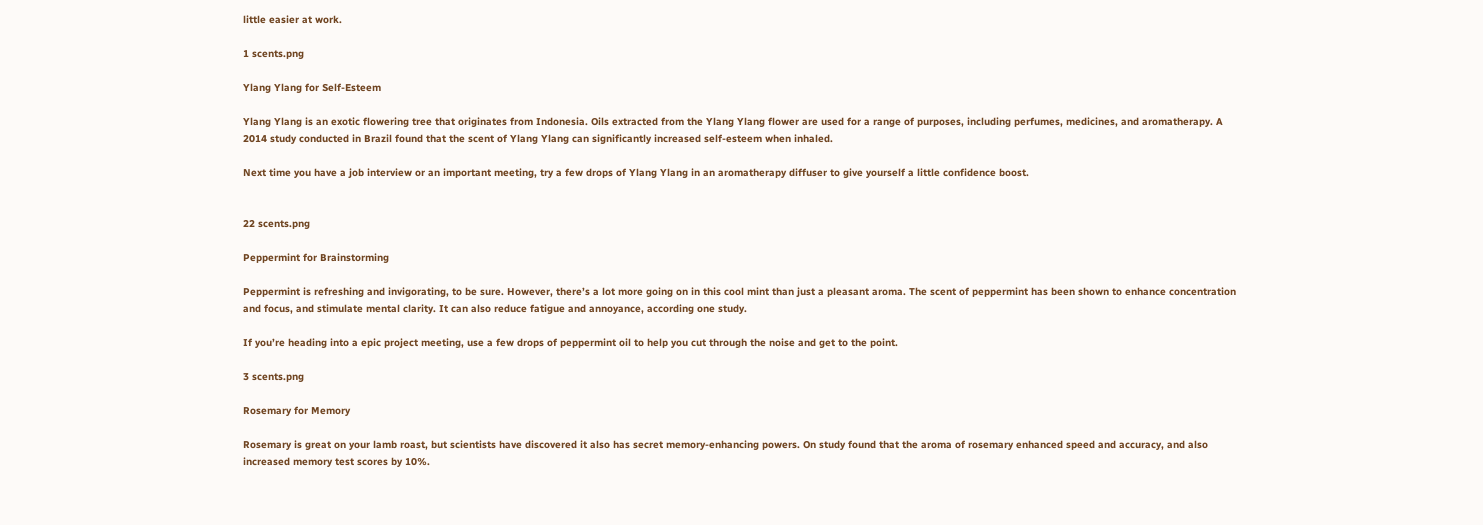little easier at work.

1 scents.png

Ylang Ylang for Self-Esteem

Ylang Ylang is an exotic flowering tree that originates from Indonesia. Oils extracted from the Ylang Ylang flower are used for a range of purposes, including perfumes, medicines, and aromatherapy. A 2014 study conducted in Brazil found that the scent of Ylang Ylang can significantly increased self-esteem when inhaled.

Next time you have a job interview or an important meeting, try a few drops of Ylang Ylang in an aromatherapy diffuser to give yourself a little confidence boost.


22 scents.png

Peppermint for Brainstorming

Peppermint is refreshing and invigorating, to be sure. However, there’s a lot more going on in this cool mint than just a pleasant aroma. The scent of peppermint has been shown to enhance concentration and focus, and stimulate mental clarity. It can also reduce fatigue and annoyance, according one study.

If you’re heading into a epic project meeting, use a few drops of peppermint oil to help you cut through the noise and get to the point.

3 scents.png

Rosemary for Memory

Rosemary is great on your lamb roast, but scientists have discovered it also has secret memory-enhancing powers. On study found that the aroma of rosemary enhanced speed and accuracy, and also increased memory test scores by 10%.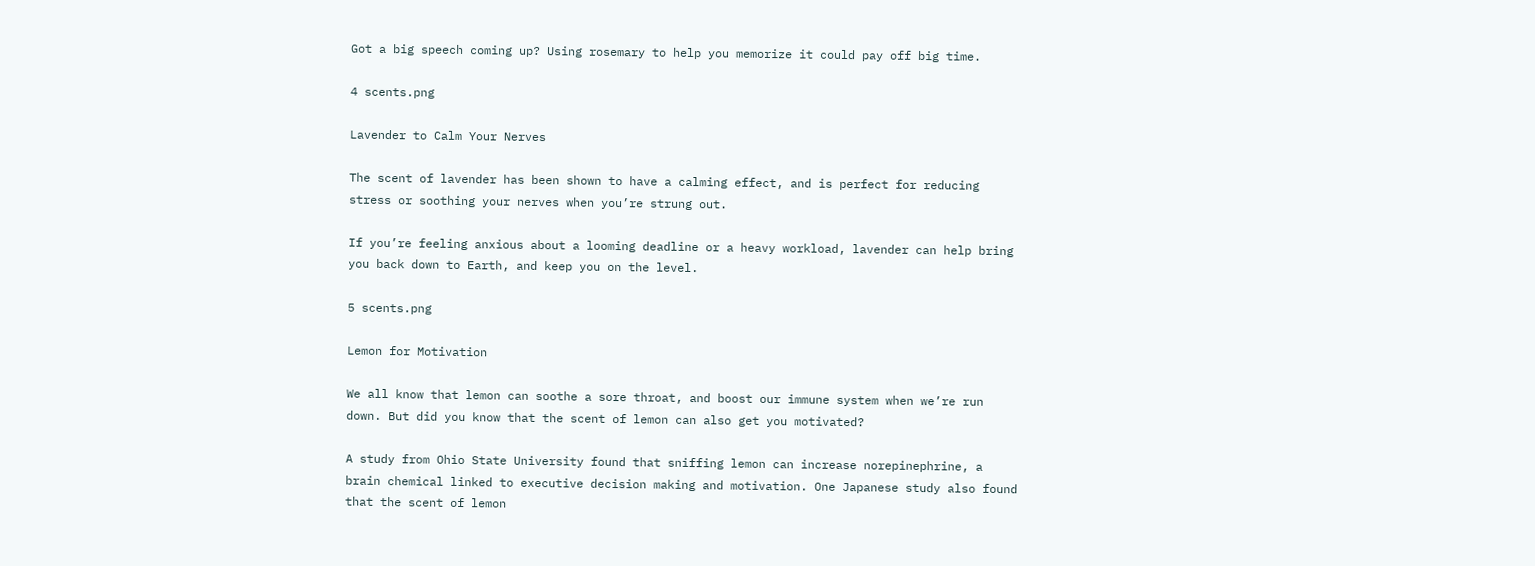Got a big speech coming up? Using rosemary to help you memorize it could pay off big time.

4 scents.png

Lavender to Calm Your Nerves

The scent of lavender has been shown to have a calming effect, and is perfect for reducing stress or soothing your nerves when you’re strung out.

If you’re feeling anxious about a looming deadline or a heavy workload, lavender can help bring you back down to Earth, and keep you on the level.

5 scents.png

Lemon for Motivation

We all know that lemon can soothe a sore throat, and boost our immune system when we’re run down. But did you know that the scent of lemon can also get you motivated?

A study from Ohio State University found that sniffing lemon can increase norepinephrine, a brain chemical linked to executive decision making and motivation. One Japanese study also found that the scent of lemon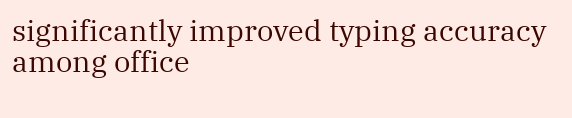significantly improved typing accuracy among office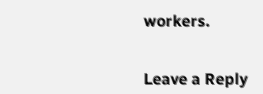workers.


Leave a Reply